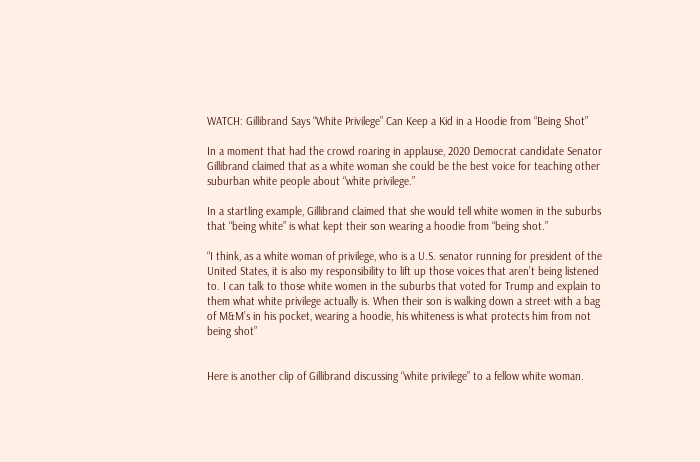WATCH: Gillibrand Says “White Privilege” Can Keep a Kid in a Hoodie from “Being Shot”

In a moment that had the crowd roaring in applause, 2020 Democrat candidate Senator Gillibrand claimed that as a white woman she could be the best voice for teaching other suburban white people about “white privilege.”

In a startling example, Gillibrand claimed that she would tell white women in the suburbs that “being white” is what kept their son wearing a hoodie from “being shot.”

“I think, as a white woman of privilege, who is a U.S. senator running for president of the United States, it is also my responsibility to lift up those voices that aren’t being listened to. I can talk to those white women in the suburbs that voted for Trump and explain to them what white privilege actually is. When their son is walking down a street with a bag of M&M’s in his pocket, wearing a hoodie, his whiteness is what protects him from not being shot”


Here is another clip of Gillibrand discussing “white privilege” to a fellow white woman.